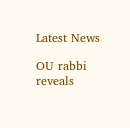Latest News

OU rabbi reveals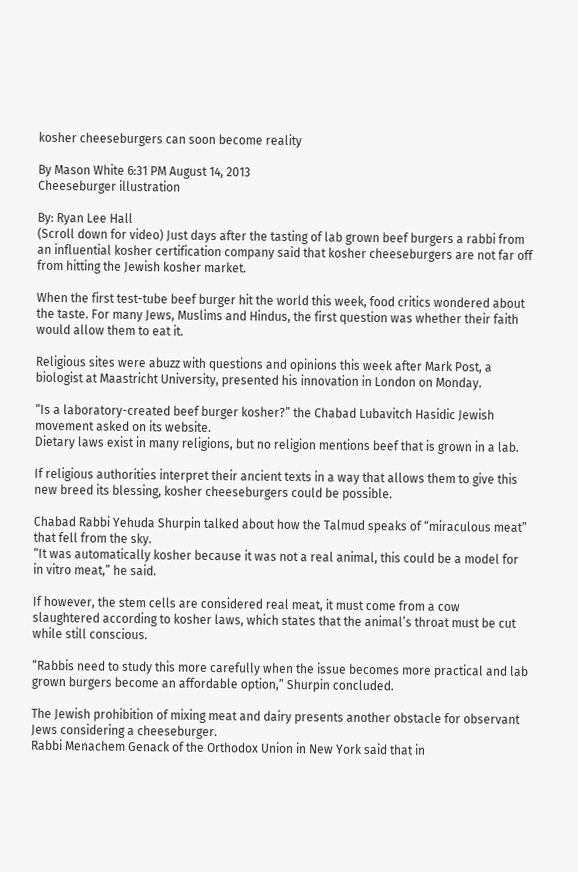kosher cheeseburgers can soon become reality

By Mason White 6:31 PM August 14, 2013
Cheeseburger illustration

By: Ryan Lee Hall
(Scroll down for video) Just days after the tasting of lab grown beef burgers a rabbi from an influential kosher certification company said that kosher cheeseburgers are not far off from hitting the Jewish kosher market.

When the first test-tube beef burger hit the world this week, food critics wondered about the taste. For many Jews, Muslims and Hindus, the first question was whether their faith would allow them to eat it.

Religious sites were abuzz with questions and opinions this week after Mark Post, a biologist at Maastricht University, presented his innovation in London on Monday.

“Is a laboratory-created beef burger kosher?” the Chabad Lubavitch Hasidic Jewish movement asked on its website.
Dietary laws exist in many religions, but no religion mentions beef that is grown in a lab.

If religious authorities interpret their ancient texts in a way that allows them to give this new breed its blessing, kosher cheeseburgers could be possible.

Chabad Rabbi Yehuda Shurpin talked about how the Talmud speaks of “miraculous meat” that fell from the sky.
“It was automatically kosher because it was not a real animal, this could be a model for in vitro meat,” he said.

If however, the stem cells are considered real meat, it must come from a cow slaughtered according to kosher laws, which states that the animal’s throat must be cut while still conscious.

“Rabbis need to study this more carefully when the issue becomes more practical and lab grown burgers become an affordable option,” Shurpin concluded.

The Jewish prohibition of mixing meat and dairy presents another obstacle for observant Jews considering a cheeseburger.
Rabbi Menachem Genack of the Orthodox Union in New York said that in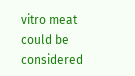vitro meat could be considered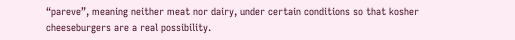“pareve”, meaning neither meat nor dairy, under certain conditions so that kosher cheeseburgers are a real possibility.